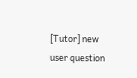[Tutor] new user question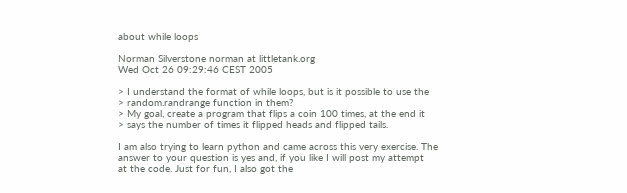about while loops

Norman Silverstone norman at littletank.org
Wed Oct 26 09:29:46 CEST 2005

> I understand the format of while loops, but is it possible to use the
> random.randrange function in them?
> My goal, create a program that flips a coin 100 times, at the end it
> says the number of times it flipped heads and flipped tails.

I am also trying to learn python and came across this very exercise. The
answer to your question is yes and, if you like I will post my attempt
at the code. Just for fun, I also got the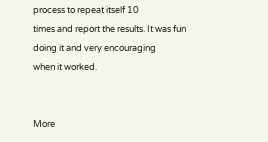process to repeat itself 10
times and report the results. It was fun doing it and very encouraging
when it worked.


More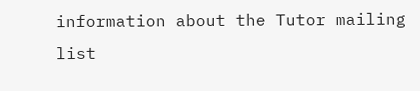information about the Tutor mailing list